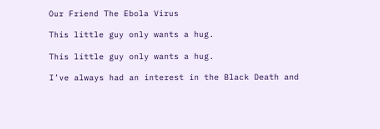Our Friend The Ebola Virus

This little guy only wants a hug.

This little guy only wants a hug.

I’ve always had an interest in the Black Death and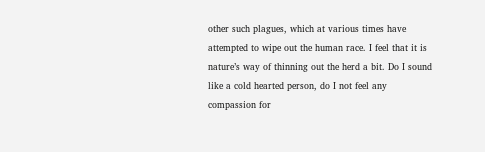other such plagues, which at various times have attempted to wipe out the human race. I feel that it is nature’s way of thinning out the herd a bit. Do I sound like a cold hearted person, do I not feel any compassion for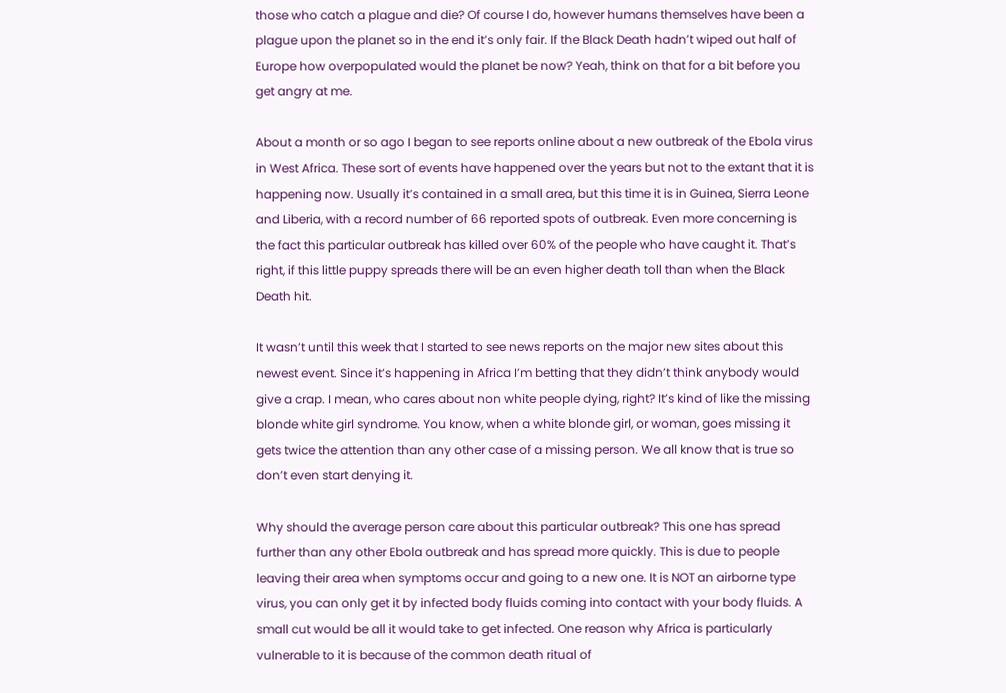those who catch a plague and die? Of course I do, however humans themselves have been a plague upon the planet so in the end it’s only fair. If the Black Death hadn’t wiped out half of Europe how overpopulated would the planet be now? Yeah, think on that for a bit before you get angry at me.

About a month or so ago I began to see reports online about a new outbreak of the Ebola virus in West Africa. These sort of events have happened over the years but not to the extant that it is happening now. Usually it’s contained in a small area, but this time it is in Guinea, Sierra Leone and Liberia, with a record number of 66 reported spots of outbreak. Even more concerning is the fact this particular outbreak has killed over 60% of the people who have caught it. That’s right, if this little puppy spreads there will be an even higher death toll than when the Black Death hit.

It wasn’t until this week that I started to see news reports on the major new sites about this newest event. Since it’s happening in Africa I’m betting that they didn’t think anybody would give a crap. I mean, who cares about non white people dying, right? It’s kind of like the missing blonde white girl syndrome. You know, when a white blonde girl, or woman, goes missing it gets twice the attention than any other case of a missing person. We all know that is true so don’t even start denying it.

Why should the average person care about this particular outbreak? This one has spread further than any other Ebola outbreak and has spread more quickly. This is due to people leaving their area when symptoms occur and going to a new one. It is NOT an airborne type virus, you can only get it by infected body fluids coming into contact with your body fluids. A small cut would be all it would take to get infected. One reason why Africa is particularly vulnerable to it is because of the common death ritual of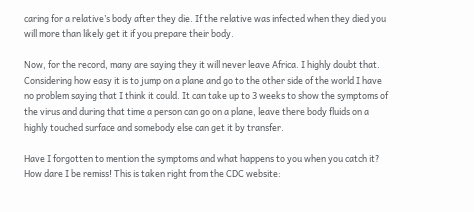caring for a relative’s body after they die. If the relative was infected when they died you will more than likely get it if you prepare their body.

Now, for the record, many are saying they it will never leave Africa. I highly doubt that. Considering how easy it is to jump on a plane and go to the other side of the world I have no problem saying that I think it could. It can take up to 3 weeks to show the symptoms of the virus and during that time a person can go on a plane, leave there body fluids on a highly touched surface and somebody else can get it by transfer.

Have I forgotten to mention the symptoms and what happens to you when you catch it? How dare I be remiss! This is taken right from the CDC website: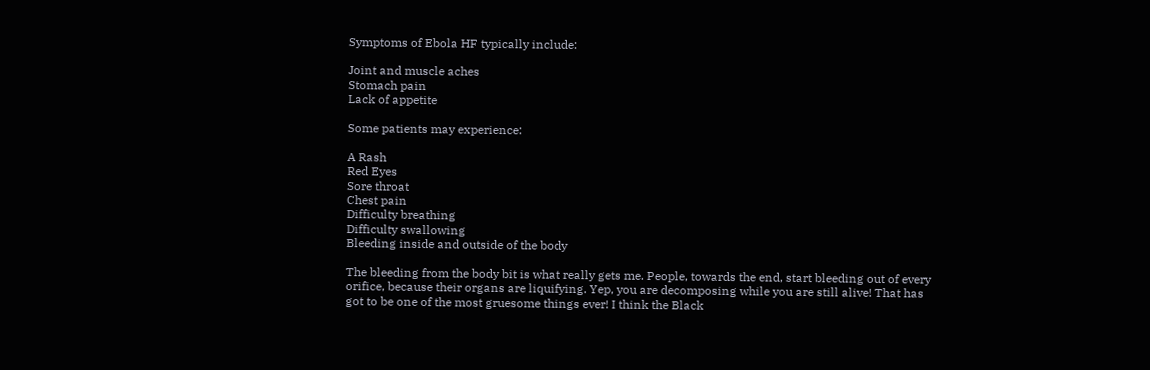Symptoms of Ebola HF typically include:

Joint and muscle aches
Stomach pain
Lack of appetite

Some patients may experience:

A Rash
Red Eyes
Sore throat
Chest pain
Difficulty breathing
Difficulty swallowing
Bleeding inside and outside of the body

The bleeding from the body bit is what really gets me. People, towards the end, start bleeding out of every orifice, because their organs are liquifying. Yep, you are decomposing while you are still alive! That has got to be one of the most gruesome things ever! I think the Black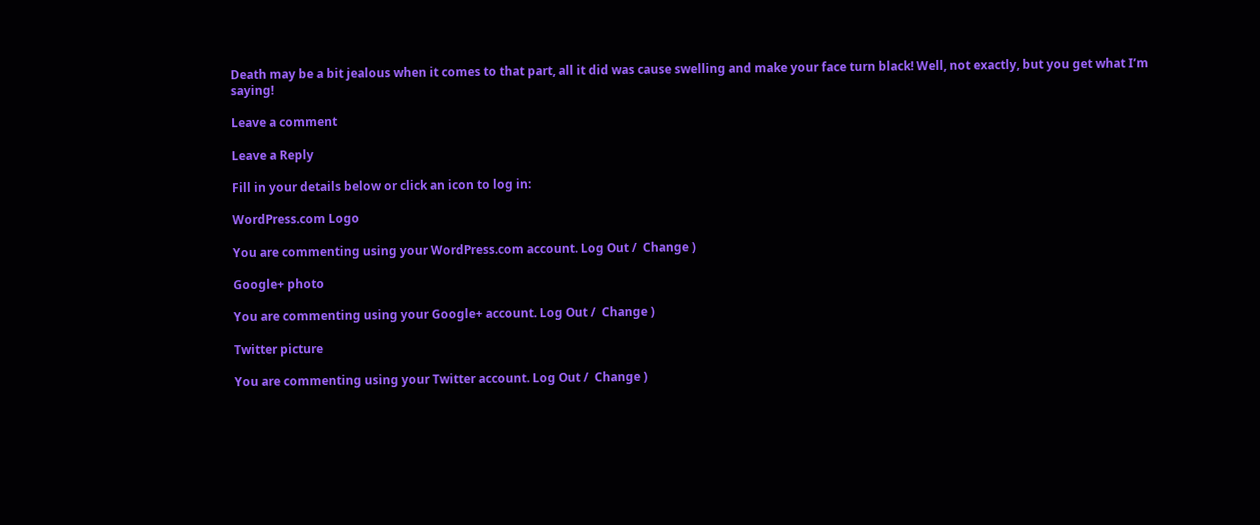Death may be a bit jealous when it comes to that part, all it did was cause swelling and make your face turn black! Well, not exactly, but you get what I’m saying!

Leave a comment

Leave a Reply

Fill in your details below or click an icon to log in:

WordPress.com Logo

You are commenting using your WordPress.com account. Log Out /  Change )

Google+ photo

You are commenting using your Google+ account. Log Out /  Change )

Twitter picture

You are commenting using your Twitter account. Log Out /  Change )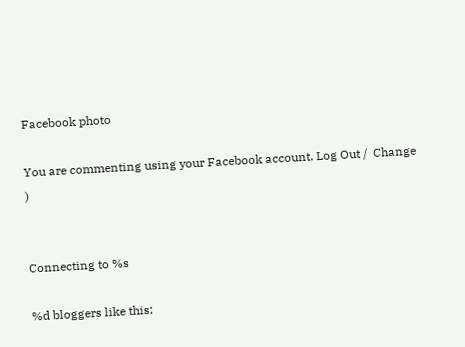Facebook photo

You are commenting using your Facebook account. Log Out /  Change )


Connecting to %s

%d bloggers like this: